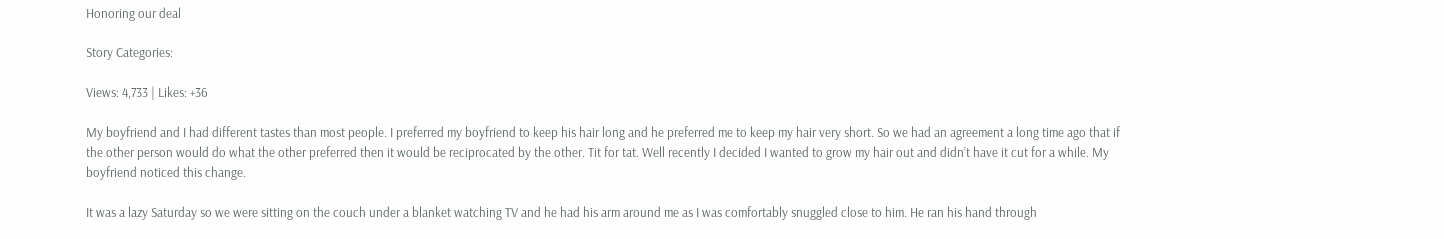Honoring our deal

Story Categories:

Views: 4,733 | Likes: +36

My boyfriend and I had different tastes than most people. I preferred my boyfriend to keep his hair long and he preferred me to keep my hair very short. So we had an agreement a long time ago that if the other person would do what the other preferred then it would be reciprocated by the other. Tit for tat. Well recently I decided I wanted to grow my hair out and didn’t have it cut for a while. My boyfriend noticed this change.

It was a lazy Saturday so we were sitting on the couch under a blanket watching TV and he had his arm around me as I was comfortably snuggled close to him. He ran his hand through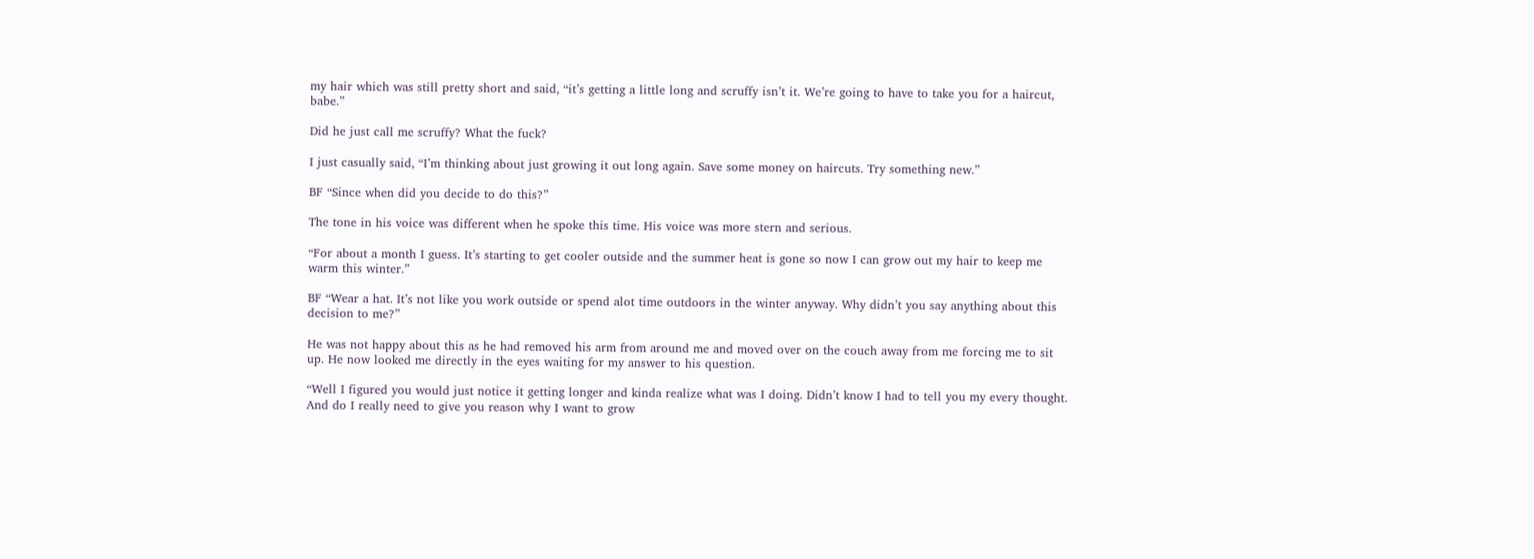my hair which was still pretty short and said, “it’s getting a little long and scruffy isn’t it. We’re going to have to take you for a haircut, babe.”

Did he just call me scruffy? What the fuck?

I just casually said, “I’m thinking about just growing it out long again. Save some money on haircuts. Try something new.”

BF “Since when did you decide to do this?”

The tone in his voice was different when he spoke this time. His voice was more stern and serious.

“For about a month I guess. It’s starting to get cooler outside and the summer heat is gone so now I can grow out my hair to keep me warm this winter.”

BF “Wear a hat. It’s not like you work outside or spend alot time outdoors in the winter anyway. Why didn’t you say anything about this decision to me?”

He was not happy about this as he had removed his arm from around me and moved over on the couch away from me forcing me to sit up. He now looked me directly in the eyes waiting for my answer to his question.

“Well I figured you would just notice it getting longer and kinda realize what was I doing. Didn’t know I had to tell you my every thought. And do I really need to give you reason why I want to grow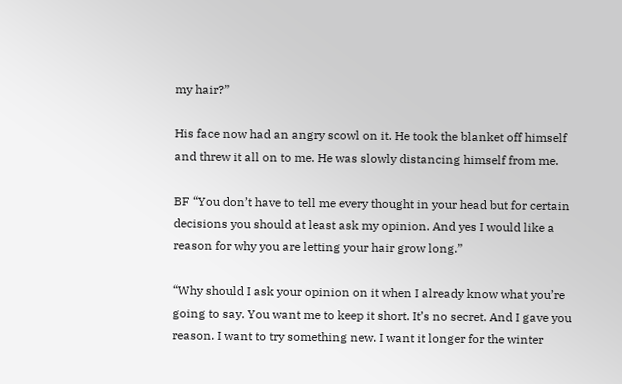my hair?”

His face now had an angry scowl on it. He took the blanket off himself and threw it all on to me. He was slowly distancing himself from me.

BF “You don’t have to tell me every thought in your head but for certain decisions you should at least ask my opinion. And yes I would like a reason for why you are letting your hair grow long.”

“Why should I ask your opinion on it when I already know what you’re going to say. You want me to keep it short. It’s no secret. And I gave you reason. I want to try something new. I want it longer for the winter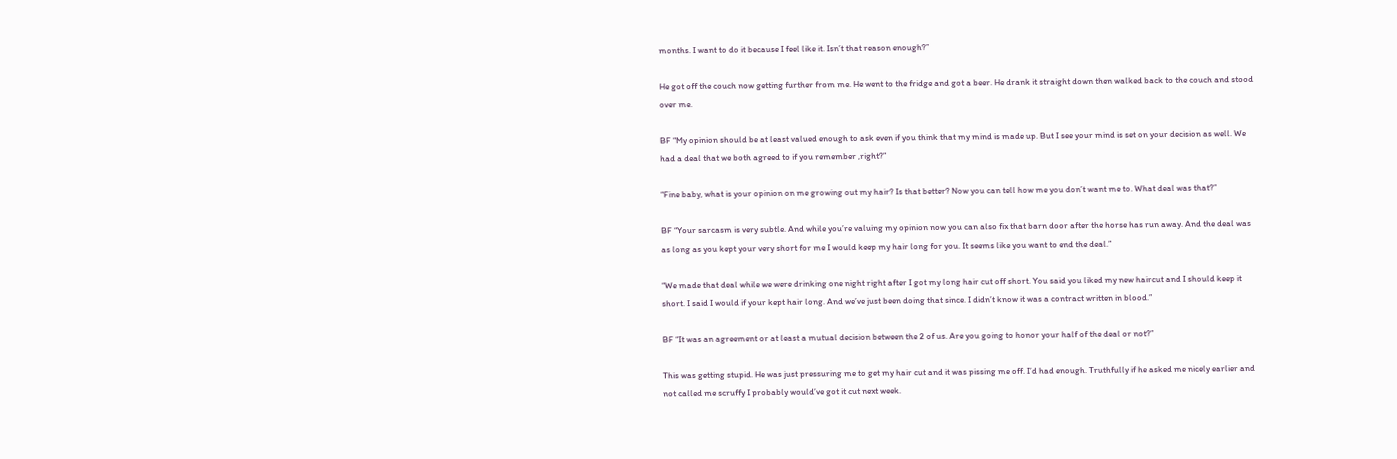months. I want to do it because I feel like it. Isn’t that reason enough?”

He got off the couch now getting further from me. He went to the fridge and got a beer. He drank it straight down then walked back to the couch and stood over me.

BF “My opinion should be at least valued enough to ask even if you think that my mind is made up. But I see your mind is set on your decision as well. We had a deal that we both agreed to if you remember ,right?”

“Fine baby, what is your opinion on me growing out my hair? Is that better? Now you can tell how me you don’t want me to. What deal was that?”

BF “Your sarcasm is very subtle. And while you’re valuing my opinion now you can also fix that barn door after the horse has run away. And the deal was as long as you kept your very short for me I would keep my hair long for you. It seems like you want to end the deal.”

“We made that deal while we were drinking one night right after I got my long hair cut off short. You said you liked my new haircut and I should keep it short. I said I would if your kept hair long. And we’ve just been doing that since. I didn’t know it was a contract written in blood.”

BF “It was an agreement or at least a mutual decision between the 2 of us. Are you going to honor your half of the deal or not?”

This was getting stupid. He was just pressuring me to get my hair cut and it was pissing me off. I’d had enough. Truthfully if he asked me nicely earlier and not called me scruffy I probably would’ve got it cut next week.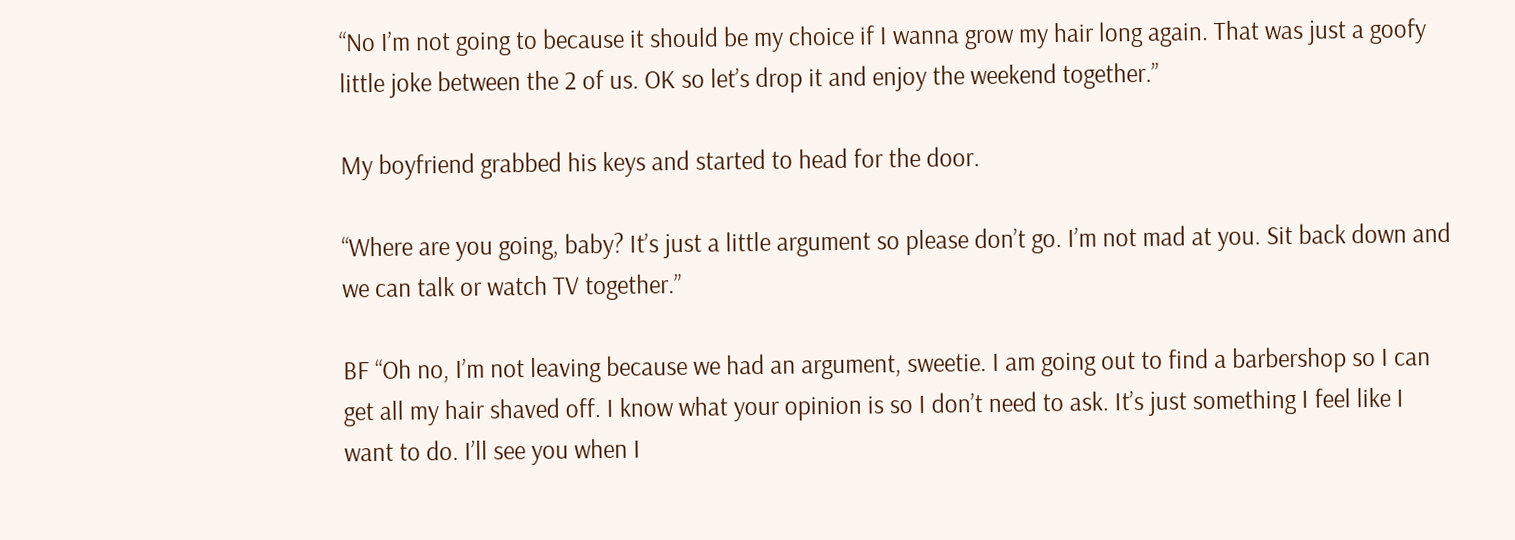“No I’m not going to because it should be my choice if I wanna grow my hair long again. That was just a goofy little joke between the 2 of us. OK so let’s drop it and enjoy the weekend together.”

My boyfriend grabbed his keys and started to head for the door.

“Where are you going, baby? It’s just a little argument so please don’t go. I’m not mad at you. Sit back down and we can talk or watch TV together.”

BF “Oh no, I’m not leaving because we had an argument, sweetie. I am going out to find a barbershop so I can get all my hair shaved off. I know what your opinion is so I don’t need to ask. It’s just something I feel like I want to do. I’ll see you when I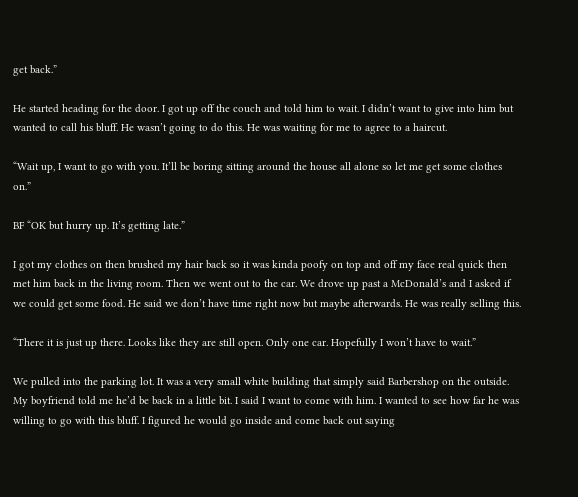get back.”

He started heading for the door. I got up off the couch and told him to wait. I didn’t want to give into him but wanted to call his bluff. He wasn’t going to do this. He was waiting for me to agree to a haircut.

“Wait up, I want to go with you. It’ll be boring sitting around the house all alone so let me get some clothes on.”

BF “OK but hurry up. It’s getting late.”

I got my clothes on then brushed my hair back so it was kinda poofy on top and off my face real quick then met him back in the living room. Then we went out to the car. We drove up past a McDonald’s and I asked if we could get some food. He said we don’t have time right now but maybe afterwards. He was really selling this.

“There it is just up there. Looks like they are still open. Only one car. Hopefully I won’t have to wait.”

We pulled into the parking lot. It was a very small white building that simply said Barbershop on the outside. My boyfriend told me he’d be back in a little bit. I said I want to come with him. I wanted to see how far he was willing to go with this bluff. I figured he would go inside and come back out saying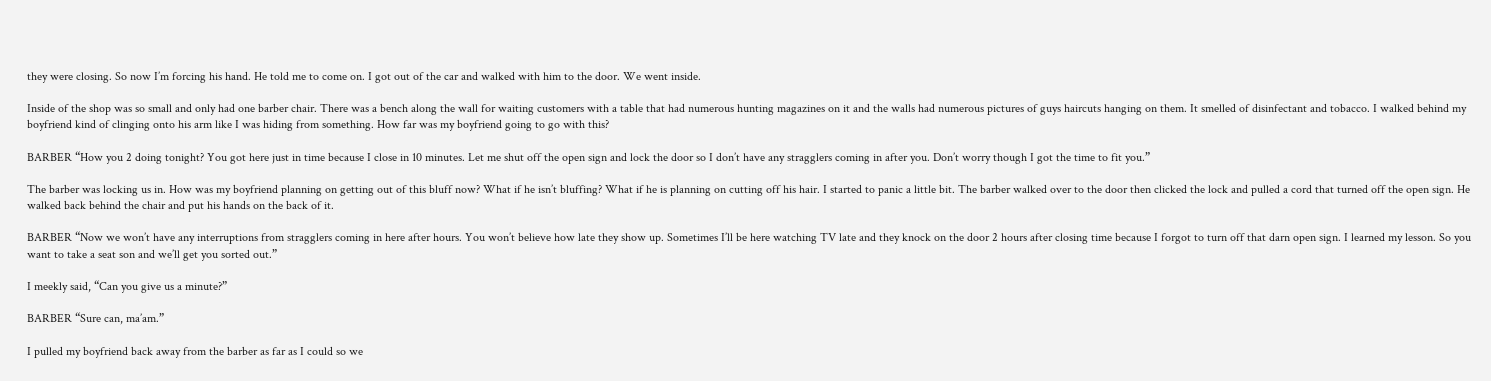they were closing. So now I’m forcing his hand. He told me to come on. I got out of the car and walked with him to the door. We went inside.

Inside of the shop was so small and only had one barber chair. There was a bench along the wall for waiting customers with a table that had numerous hunting magazines on it and the walls had numerous pictures of guys haircuts hanging on them. It smelled of disinfectant and tobacco. I walked behind my boyfriend kind of clinging onto his arm like I was hiding from something. How far was my boyfriend going to go with this?

BARBER “How you 2 doing tonight? You got here just in time because I close in 10 minutes. Let me shut off the open sign and lock the door so I don’t have any stragglers coming in after you. Don’t worry though I got the time to fit you.”

The barber was locking us in. How was my boyfriend planning on getting out of this bluff now? What if he isn’t bluffing? What if he is planning on cutting off his hair. I started to panic a little bit. The barber walked over to the door then clicked the lock and pulled a cord that turned off the open sign. He walked back behind the chair and put his hands on the back of it.

BARBER “Now we won’t have any interruptions from stragglers coming in here after hours. You won’t believe how late they show up. Sometimes I’ll be here watching TV late and they knock on the door 2 hours after closing time because I forgot to turn off that darn open sign. I learned my lesson. So you want to take a seat son and we’ll get you sorted out.”

I meekly said, “Can you give us a minute?”

BARBER “Sure can, ma’am.”

I pulled my boyfriend back away from the barber as far as I could so we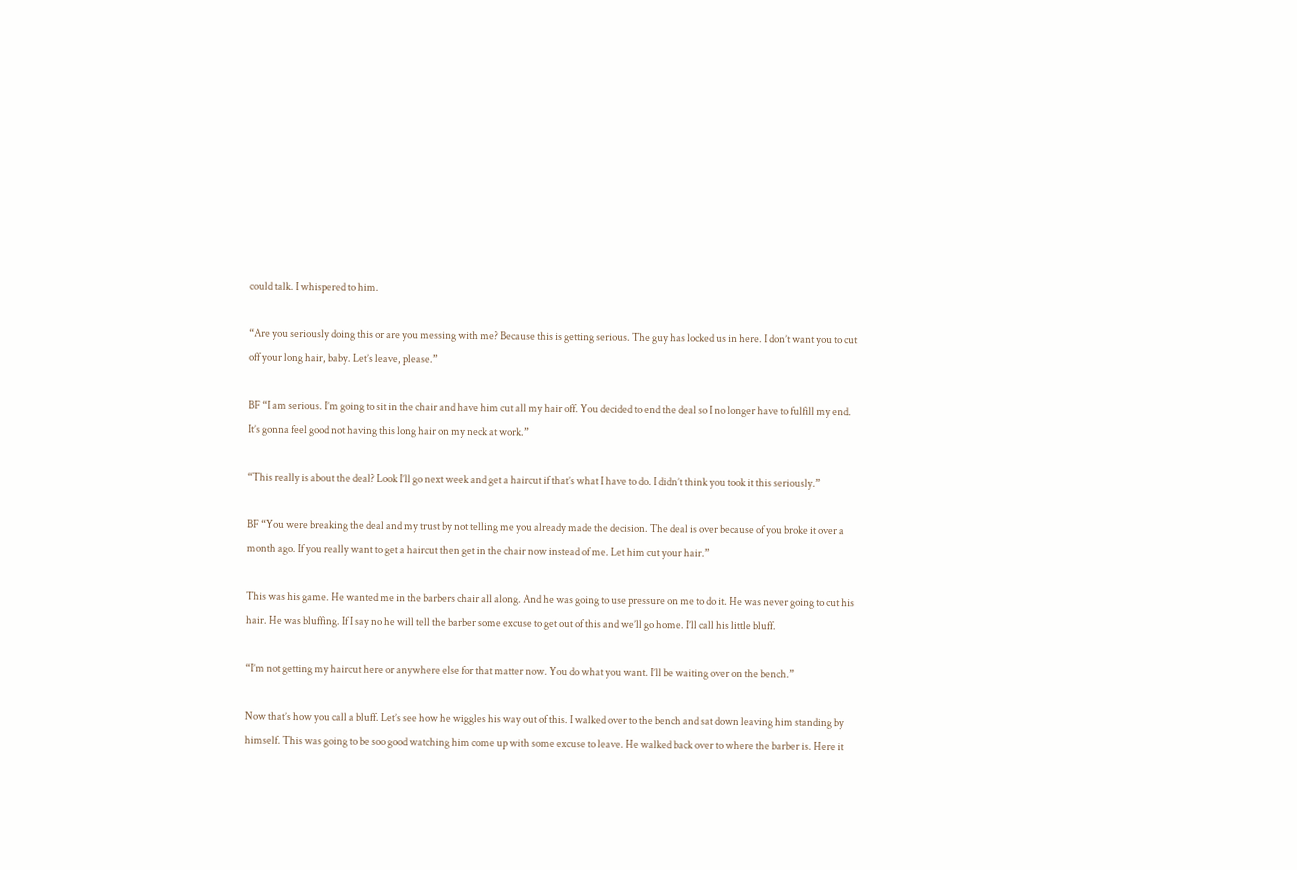could talk. I whispered to him.

“Are you seriously doing this or are you messing with me? Because this is getting serious. The guy has locked us in here. I don’t want you to cut off your long hair, baby. Let’s leave, please.”

BF “I am serious. I’m going to sit in the chair and have him cut all my hair off. You decided to end the deal so I no longer have to fulfill my end. It’s gonna feel good not having this long hair on my neck at work.”

“This really is about the deal? Look I’ll go next week and get a haircut if that’s what I have to do. I didn’t think you took it this seriously.”

BF “You were breaking the deal and my trust by not telling me you already made the decision. The deal is over because of you broke it over a month ago. If you really want to get a haircut then get in the chair now instead of me. Let him cut your hair.”

This was his game. He wanted me in the barbers chair all along. And he was going to use pressure on me to do it. He was never going to cut his hair. He was bluffing. If I say no he will tell the barber some excuse to get out of this and we’ll go home. I’ll call his little bluff.

“I’m not getting my haircut here or anywhere else for that matter now. You do what you want. I’ll be waiting over on the bench.”

Now that’s how you call a bluff. Let’s see how he wiggles his way out of this. I walked over to the bench and sat down leaving him standing by himself. This was going to be soo good watching him come up with some excuse to leave. He walked back over to where the barber is. Here it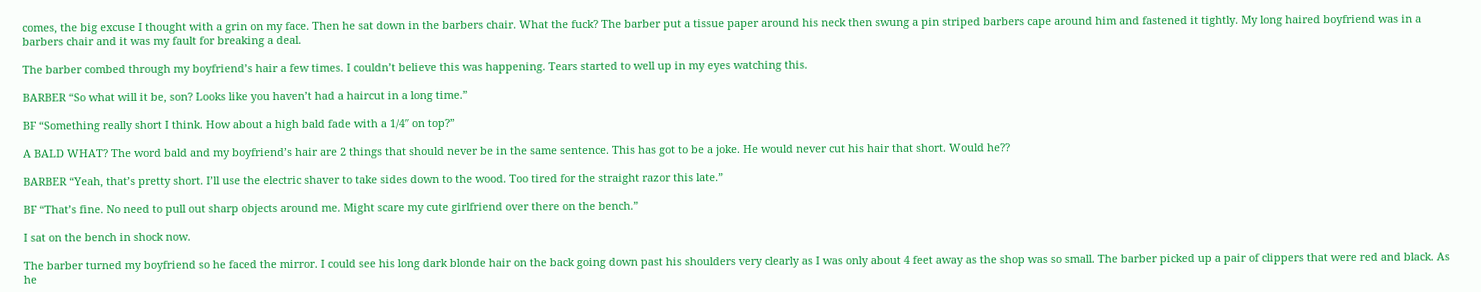comes, the big excuse I thought with a grin on my face. Then he sat down in the barbers chair. What the fuck? The barber put a tissue paper around his neck then swung a pin striped barbers cape around him and fastened it tightly. My long haired boyfriend was in a barbers chair and it was my fault for breaking a deal.

The barber combed through my boyfriend’s hair a few times. I couldn’t believe this was happening. Tears started to well up in my eyes watching this.

BARBER “So what will it be, son? Looks like you haven’t had a haircut in a long time.”

BF “Something really short I think. How about a high bald fade with a 1/4″ on top?”

A BALD WHAT? The word bald and my boyfriend’s hair are 2 things that should never be in the same sentence. This has got to be a joke. He would never cut his hair that short. Would he??

BARBER “Yeah, that’s pretty short. I’ll use the electric shaver to take sides down to the wood. Too tired for the straight razor this late.”

BF “That’s fine. No need to pull out sharp objects around me. Might scare my cute girlfriend over there on the bench.”

I sat on the bench in shock now.

The barber turned my boyfriend so he faced the mirror. I could see his long dark blonde hair on the back going down past his shoulders very clearly as I was only about 4 feet away as the shop was so small. The barber picked up a pair of clippers that were red and black. As he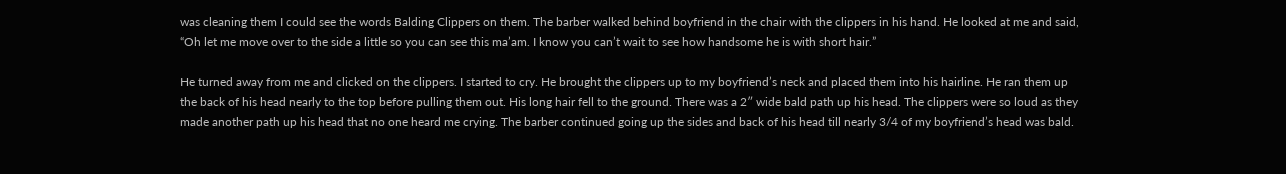was cleaning them I could see the words Balding Clippers on them. The barber walked behind boyfriend in the chair with the clippers in his hand. He looked at me and said, “Oh let me move over to the side a little so you can see this ma’am. I know you can’t wait to see how handsome he is with short hair.”

He turned away from me and clicked on the clippers. I started to cry. He brought the clippers up to my boyfriend’s neck and placed them into his hairline. He ran them up the back of his head nearly to the top before pulling them out. His long hair fell to the ground. There was a 2″ wide bald path up his head. The clippers were so loud as they made another path up his head that no one heard me crying. The barber continued going up the sides and back of his head till nearly 3/4 of my boyfriend’s head was bald.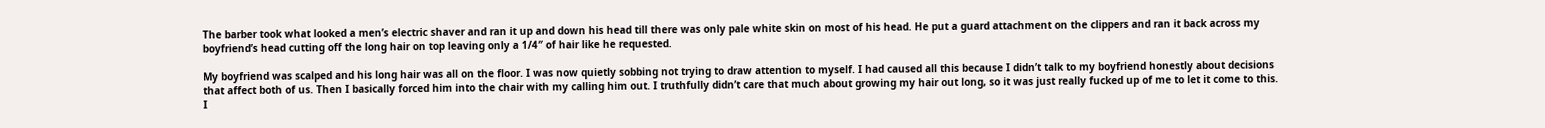The barber took what looked a men’s electric shaver and ran it up and down his head till there was only pale white skin on most of his head. He put a guard attachment on the clippers and ran it back across my boyfriend’s head cutting off the long hair on top leaving only a 1/4″ of hair like he requested.

My boyfriend was scalped and his long hair was all on the floor. I was now quietly sobbing not trying to draw attention to myself. I had caused all this because I didn’t talk to my boyfriend honestly about decisions that affect both of us. Then I basically forced him into the chair with my calling him out. I truthfully didn’t care that much about growing my hair out long, so it was just really fucked up of me to let it come to this. I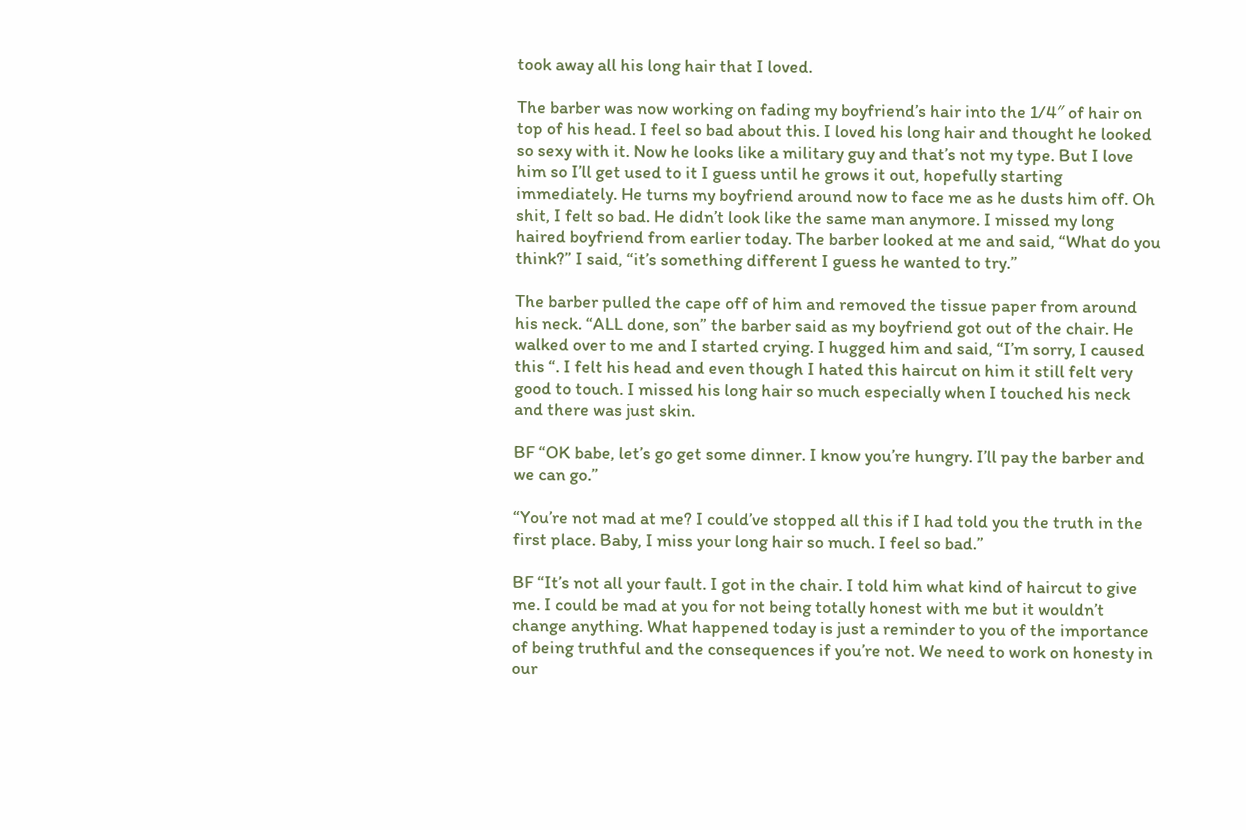took away all his long hair that I loved.

The barber was now working on fading my boyfriend’s hair into the 1/4″ of hair on top of his head. I feel so bad about this. I loved his long hair and thought he looked so sexy with it. Now he looks like a military guy and that’s not my type. But I love him so I’ll get used to it I guess until he grows it out, hopefully starting immediately. He turns my boyfriend around now to face me as he dusts him off. Oh shit, I felt so bad. He didn’t look like the same man anymore. I missed my long haired boyfriend from earlier today. The barber looked at me and said, “What do you think?” I said, “it’s something different I guess he wanted to try.”

The barber pulled the cape off of him and removed the tissue paper from around his neck. “ALL done, son” the barber said as my boyfriend got out of the chair. He walked over to me and I started crying. I hugged him and said, “I’m sorry, I caused this “. I felt his head and even though I hated this haircut on him it still felt very good to touch. I missed his long hair so much especially when I touched his neck and there was just skin.

BF “OK babe, let’s go get some dinner. I know you’re hungry. I’ll pay the barber and we can go.”

“You’re not mad at me? I could’ve stopped all this if I had told you the truth in the first place. Baby, I miss your long hair so much. I feel so bad.”

BF “It’s not all your fault. I got in the chair. I told him what kind of haircut to give me. I could be mad at you for not being totally honest with me but it wouldn’t change anything. What happened today is just a reminder to you of the importance of being truthful and the consequences if you’re not. We need to work on honesty in our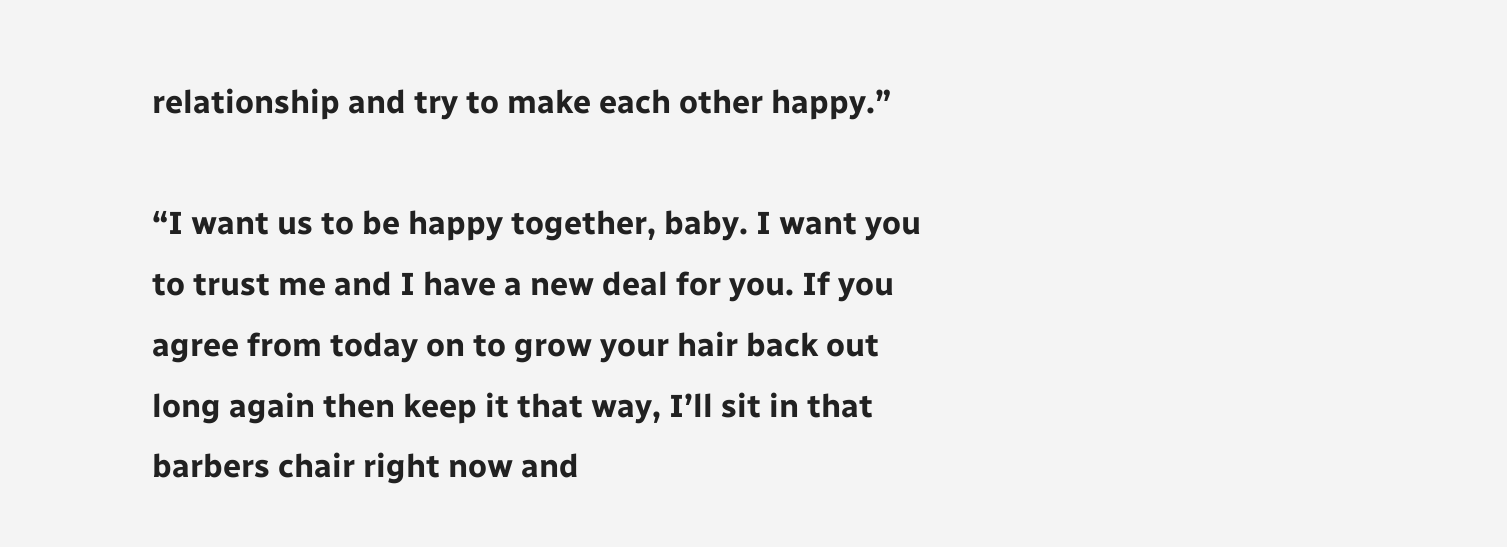relationship and try to make each other happy.”

“I want us to be happy together, baby. I want you to trust me and I have a new deal for you. If you agree from today on to grow your hair back out long again then keep it that way, I’ll sit in that barbers chair right now and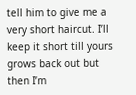tell him to give me a very short haircut. I’ll keep it short till yours grows back out but then I’m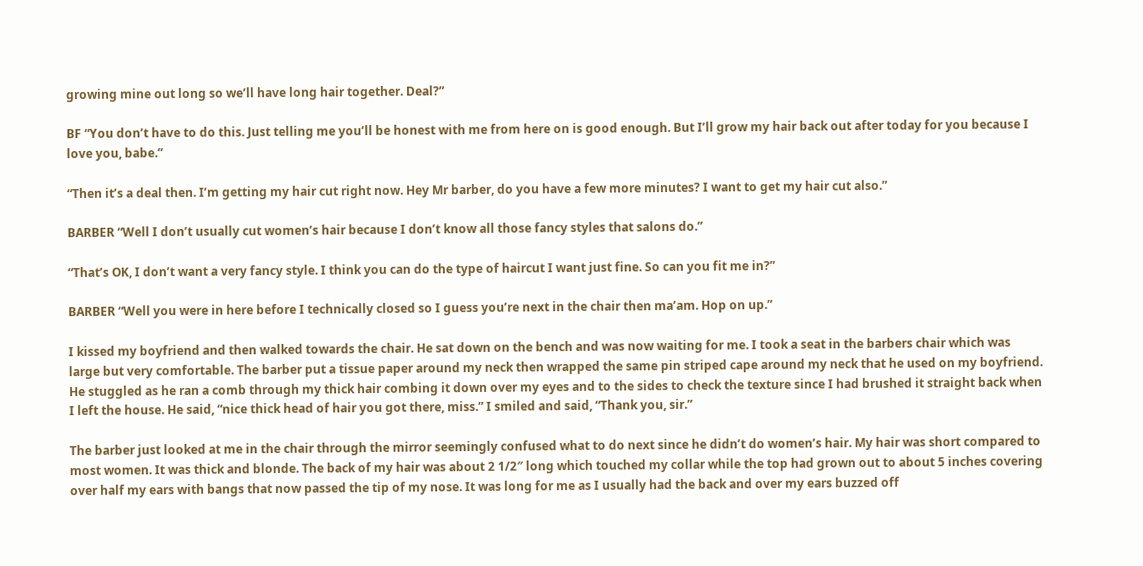growing mine out long so we’ll have long hair together. Deal?”

BF “You don’t have to do this. Just telling me you’ll be honest with me from here on is good enough. But I’ll grow my hair back out after today for you because I love you, babe.”

“Then it’s a deal then. I’m getting my hair cut right now. Hey Mr barber, do you have a few more minutes? I want to get my hair cut also.”

BARBER “Well I don’t usually cut women’s hair because I don’t know all those fancy styles that salons do.”

“That’s OK, I don’t want a very fancy style. I think you can do the type of haircut I want just fine. So can you fit me in?”

BARBER “Well you were in here before I technically closed so I guess you’re next in the chair then ma’am. Hop on up.”

I kissed my boyfriend and then walked towards the chair. He sat down on the bench and was now waiting for me. I took a seat in the barbers chair which was large but very comfortable. The barber put a tissue paper around my neck then wrapped the same pin striped cape around my neck that he used on my boyfriend. He stuggled as he ran a comb through my thick hair combing it down over my eyes and to the sides to check the texture since I had brushed it straight back when I left the house. He said, “nice thick head of hair you got there, miss.” I smiled and said, “Thank you, sir.”

The barber just looked at me in the chair through the mirror seemingly confused what to do next since he didn’t do women’s hair. My hair was short compared to most women. It was thick and blonde. The back of my hair was about 2 1/2″ long which touched my collar while the top had grown out to about 5 inches covering over half my ears with bangs that now passed the tip of my nose. It was long for me as I usually had the back and over my ears buzzed off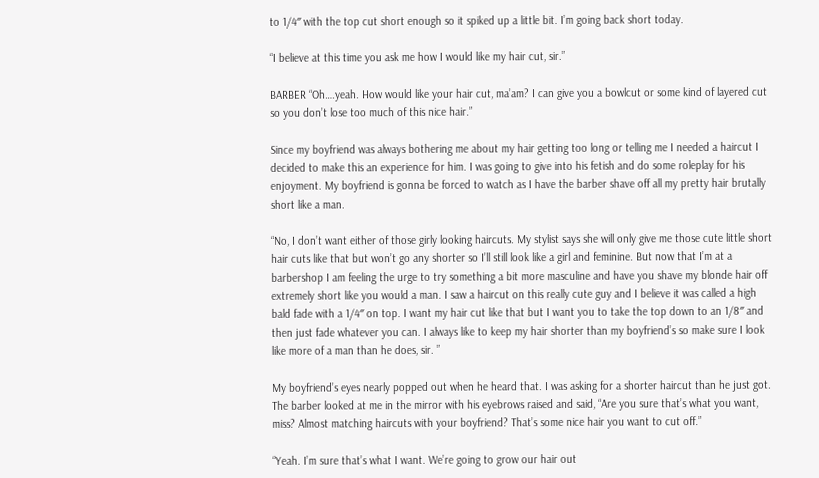to 1/4″ with the top cut short enough so it spiked up a little bit. I’m going back short today.

“I believe at this time you ask me how I would like my hair cut, sir.”

BARBER “Oh….yeah. How would like your hair cut, ma’am? I can give you a bowlcut or some kind of layered cut so you don’t lose too much of this nice hair.”

Since my boyfriend was always bothering me about my hair getting too long or telling me I needed a haircut I decided to make this an experience for him. I was going to give into his fetish and do some roleplay for his enjoyment. My boyfriend is gonna be forced to watch as I have the barber shave off all my pretty hair brutally short like a man.

“No, I don’t want either of those girly looking haircuts. My stylist says she will only give me those cute little short hair cuts like that but won’t go any shorter so I’ll still look like a girl and feminine. But now that I’m at a barbershop I am feeling the urge to try something a bit more masculine and have you shave my blonde hair off extremely short like you would a man. I saw a haircut on this really cute guy and I believe it was called a high bald fade with a 1/4″ on top. I want my hair cut like that but I want you to take the top down to an 1/8″ and then just fade whatever you can. I always like to keep my hair shorter than my boyfriend’s so make sure I look like more of a man than he does, sir. ”

My boyfriend’s eyes nearly popped out when he heard that. I was asking for a shorter haircut than he just got. The barber looked at me in the mirror with his eyebrows raised and said, “Are you sure that’s what you want, miss? Almost matching haircuts with your boyfriend? That’s some nice hair you want to cut off.”

“Yeah. I’m sure that’s what I want. We’re going to grow our hair out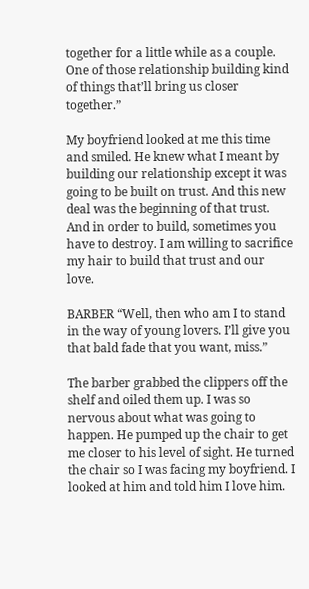together for a little while as a couple. One of those relationship building kind of things that’ll bring us closer together.”

My boyfriend looked at me this time and smiled. He knew what I meant by building our relationship except it was going to be built on trust. And this new deal was the beginning of that trust. And in order to build, sometimes you have to destroy. I am willing to sacrifice my hair to build that trust and our love.

BARBER “Well, then who am I to stand in the way of young lovers. I’ll give you that bald fade that you want, miss.”

The barber grabbed the clippers off the shelf and oiled them up. I was so nervous about what was going to happen. He pumped up the chair to get me closer to his level of sight. He turned the chair so I was facing my boyfriend. I looked at him and told him I love him.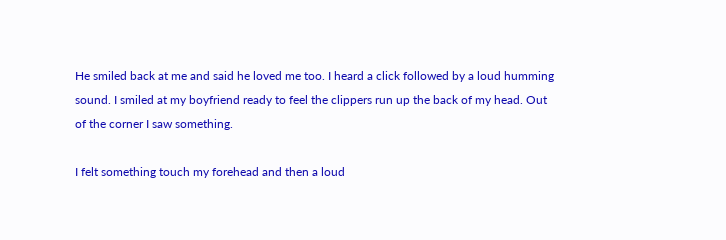He smiled back at me and said he loved me too. I heard a click followed by a loud humming sound. I smiled at my boyfriend ready to feel the clippers run up the back of my head. Out of the corner I saw something.

I felt something touch my forehead and then a loud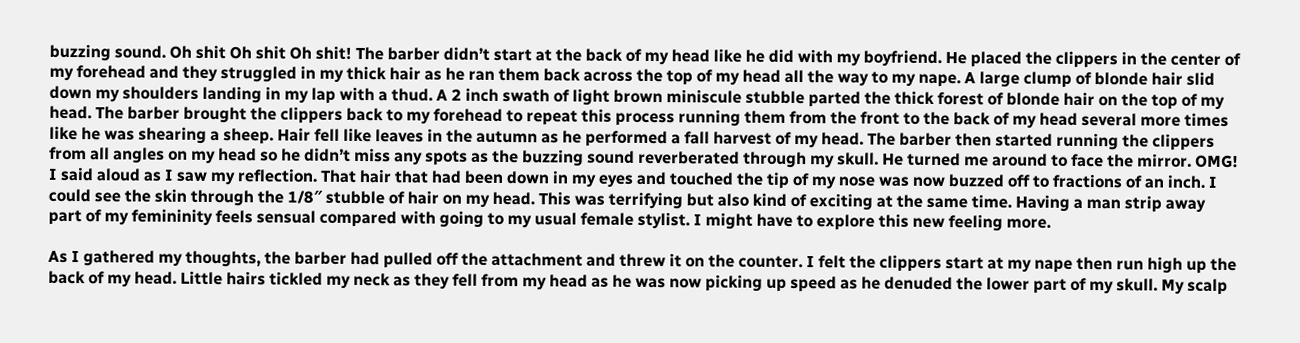buzzing sound. Oh shit Oh shit Oh shit! The barber didn’t start at the back of my head like he did with my boyfriend. He placed the clippers in the center of my forehead and they struggled in my thick hair as he ran them back across the top of my head all the way to my nape. A large clump of blonde hair slid down my shoulders landing in my lap with a thud. A 2 inch swath of light brown miniscule stubble parted the thick forest of blonde hair on the top of my head. The barber brought the clippers back to my forehead to repeat this process running them from the front to the back of my head several more times like he was shearing a sheep. Hair fell like leaves in the autumn as he performed a fall harvest of my head. The barber then started running the clippers from all angles on my head so he didn’t miss any spots as the buzzing sound reverberated through my skull. He turned me around to face the mirror. OMG! I said aloud as I saw my reflection. That hair that had been down in my eyes and touched the tip of my nose was now buzzed off to fractions of an inch. I could see the skin through the 1/8″ stubble of hair on my head. This was terrifying but also kind of exciting at the same time. Having a man strip away part of my femininity feels sensual compared with going to my usual female stylist. I might have to explore this new feeling more.

As I gathered my thoughts, the barber had pulled off the attachment and threw it on the counter. I felt the clippers start at my nape then run high up the back of my head. Little hairs tickled my neck as they fell from my head as he was now picking up speed as he denuded the lower part of my skull. My scalp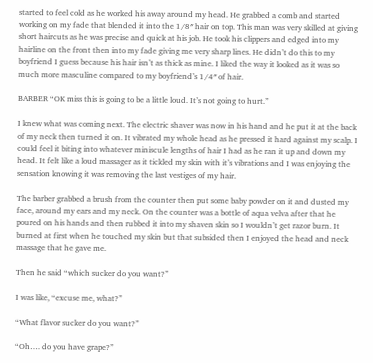started to feel cold as he worked his away around my head. He grabbed a comb and started working on my fade that blended it into the 1/8″ hair on top. This man was very skilled at giving short haircuts as he was precise and quick at his job. He took his clippers and edged into my hairline on the front then into my fade giving me very sharp lines. He didn’t do this to my boyfriend I guess because his hair isn’t as thick as mine. I liked the way it looked as it was so much more masculine compared to my boyfriend’s 1/4″ of hair.

BARBER “OK miss this is going to be a little loud. It’s not going to hurt.”

I knew what was coming next. The electric shaver was now in his hand and he put it at the back of my neck then turned it on. It vibrated my whole head as he pressed it hard against my scalp. I could feel it biting into whatever miniscule lengths of hair I had as he ran it up and down my head. It felt like a loud massager as it tickled my skin with it’s vibrations and I was enjoying the sensation knowing it was removing the last vestiges of my hair.

The barber grabbed a brush from the counter then put some baby powder on it and dusted my face, around my ears and my neck. On the counter was a bottle of aqua velva after that he poured on his hands and then rubbed it into my shaven skin so I wouldn’t get razor burn. It burned at first when he touched my skin but that subsided then I enjoyed the head and neck massage that he gave me.

Then he said “which sucker do you want?”

I was like, “excuse me, what?”

“What flavor sucker do you want?”

“Oh…. do you have grape?”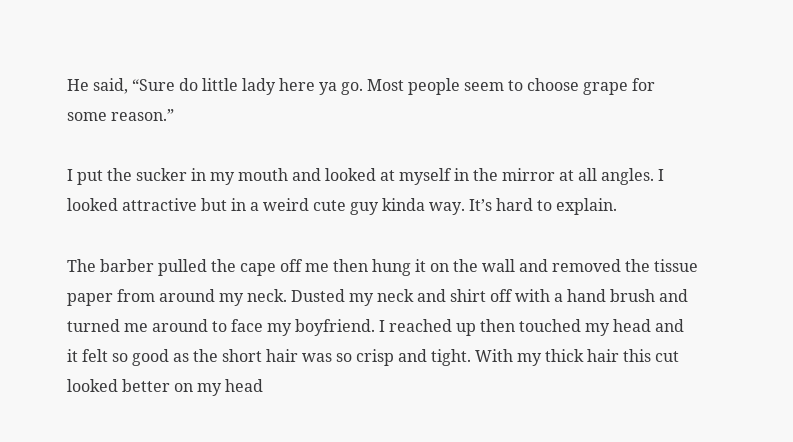He said, “Sure do little lady here ya go. Most people seem to choose grape for some reason.”

I put the sucker in my mouth and looked at myself in the mirror at all angles. I looked attractive but in a weird cute guy kinda way. It’s hard to explain.

The barber pulled the cape off me then hung it on the wall and removed the tissue paper from around my neck. Dusted my neck and shirt off with a hand brush and turned me around to face my boyfriend. I reached up then touched my head and it felt so good as the short hair was so crisp and tight. With my thick hair this cut looked better on my head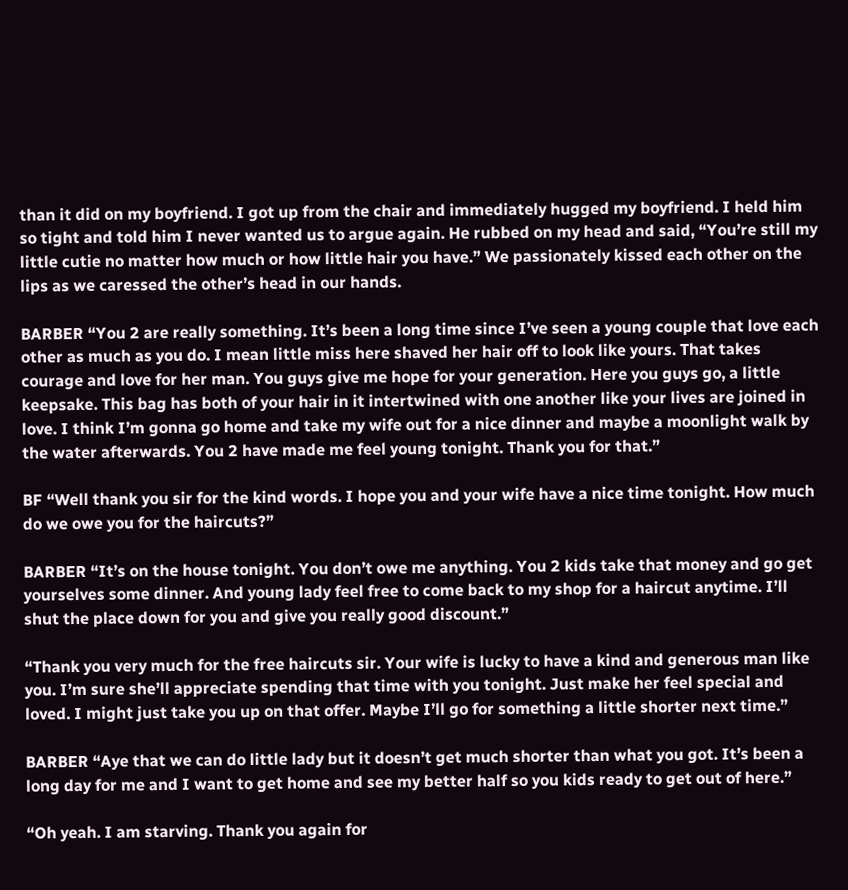than it did on my boyfriend. I got up from the chair and immediately hugged my boyfriend. I held him so tight and told him I never wanted us to argue again. He rubbed on my head and said, “You’re still my little cutie no matter how much or how little hair you have.” We passionately kissed each other on the lips as we caressed the other’s head in our hands.

BARBER “You 2 are really something. It’s been a long time since I’ve seen a young couple that love each other as much as you do. I mean little miss here shaved her hair off to look like yours. That takes courage and love for her man. You guys give me hope for your generation. Here you guys go, a little keepsake. This bag has both of your hair in it intertwined with one another like your lives are joined in love. I think I’m gonna go home and take my wife out for a nice dinner and maybe a moonlight walk by the water afterwards. You 2 have made me feel young tonight. Thank you for that.”

BF “Well thank you sir for the kind words. I hope you and your wife have a nice time tonight. How much do we owe you for the haircuts?”

BARBER “It’s on the house tonight. You don’t owe me anything. You 2 kids take that money and go get yourselves some dinner. And young lady feel free to come back to my shop for a haircut anytime. I’ll shut the place down for you and give you really good discount.”

“Thank you very much for the free haircuts sir. Your wife is lucky to have a kind and generous man like you. I’m sure she’ll appreciate spending that time with you tonight. Just make her feel special and loved. I might just take you up on that offer. Maybe I’ll go for something a little shorter next time.”

BARBER “Aye that we can do little lady but it doesn’t get much shorter than what you got. It’s been a long day for me and I want to get home and see my better half so you kids ready to get out of here.”

“Oh yeah. I am starving. Thank you again for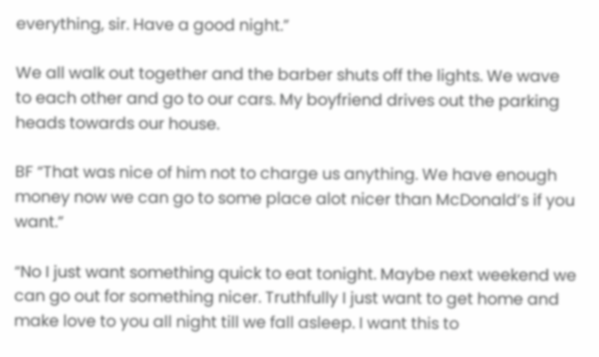everything, sir. Have a good night.”

We all walk out together and the barber shuts off the lights. We wave to each other and go to our cars. My boyfriend drives out the parking heads towards our house.

BF “That was nice of him not to charge us anything. We have enough money now we can go to some place alot nicer than McDonald’s if you want.”

“No I just want something quick to eat tonight. Maybe next weekend we can go out for something nicer. Truthfully I just want to get home and make love to you all night till we fall asleep. I want this to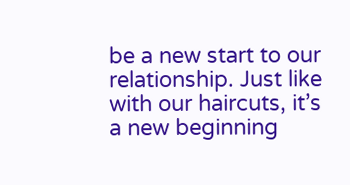be a new start to our relationship. Just like with our haircuts, it’s a new beginning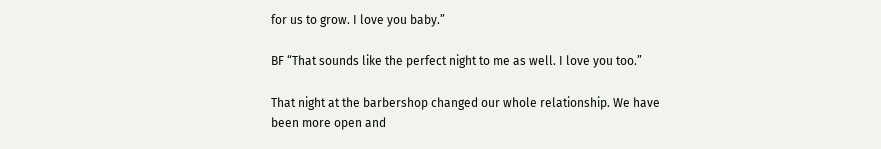for us to grow. I love you baby.”

BF “That sounds like the perfect night to me as well. I love you too.”

That night at the barbershop changed our whole relationship. We have been more open and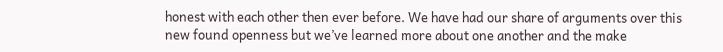honest with each other then ever before. We have had our share of arguments over this new found openness but we’ve learned more about one another and the make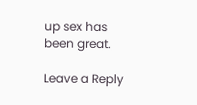up sex has been great.

Leave a Reply